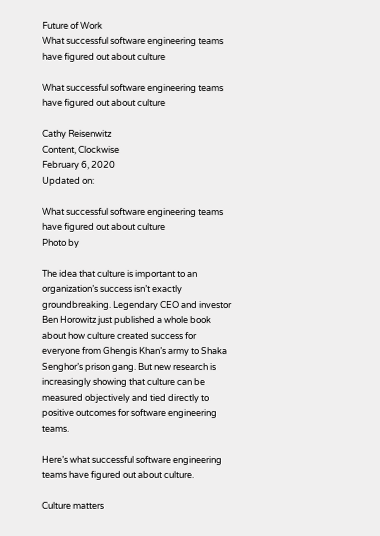Future of Work
What successful software engineering teams have figured out about culture

What successful software engineering teams have figured out about culture

Cathy Reisenwitz
Content, Clockwise
February 6, 2020
Updated on:

What successful software engineering teams have figured out about culture
Photo by

The idea that culture is important to an organization’s success isn’t exactly groundbreaking. Legendary CEO and investor Ben Horowitz just published a whole book about how culture created success for everyone from Ghengis Khan’s army to Shaka Senghor’s prison gang. But new research is increasingly showing that culture can be measured objectively and tied directly to positive outcomes for software engineering teams.

Here’s what successful software engineering teams have figured out about culture.

Culture matters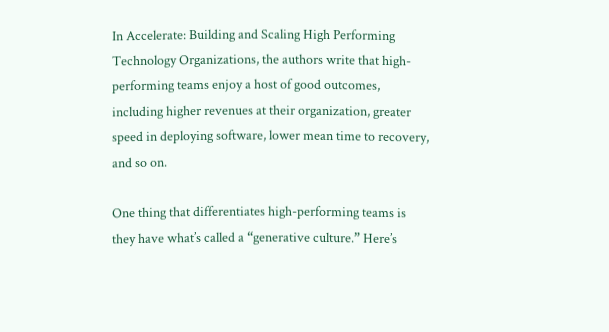In Accelerate: Building and Scaling High Performing Technology Organizations, the authors write that high-performing teams enjoy a host of good outcomes, including higher revenues at their organization, greater speed in deploying software, lower mean time to recovery, and so on.

One thing that differentiates high-performing teams is they have what’s called a “generative culture.” Here’s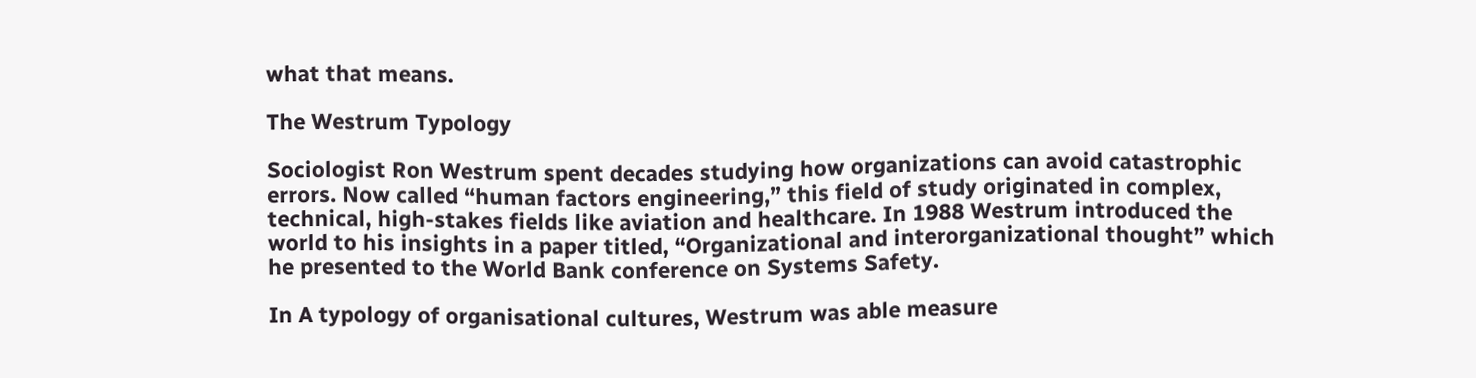what that means.

The Westrum Typology

Sociologist Ron Westrum spent decades studying how organizations can avoid catastrophic errors. Now called “human factors engineering,” this field of study originated in complex, technical, high-stakes fields like aviation and healthcare. In 1988 Westrum introduced the world to his insights in a paper titled, “Organizational and interorganizational thought” which he presented to the World Bank conference on Systems Safety.

In A typology of organisational cultures, Westrum was able measure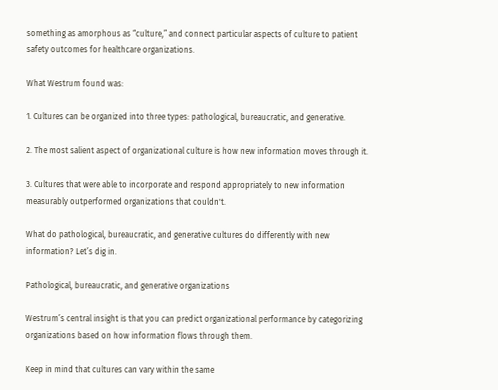something as amorphous as “culture,” and connect particular aspects of culture to patient safety outcomes for healthcare organizations.

What Westrum found was:

1. Cultures can be organized into three types: pathological, bureaucratic, and generative.

2. The most salient aspect of organizational culture is how new information moves through it.

3. Cultures that were able to incorporate and respond appropriately to new information measurably outperformed organizations that couldn't.

What do pathological, bureaucratic, and generative cultures do differently with new information? Let’s dig in.

Pathological, bureaucratic, and generative organizations

Westrum’s central insight is that you can predict organizational performance by categorizing organizations based on how information flows through them.

Keep in mind that cultures can vary within the same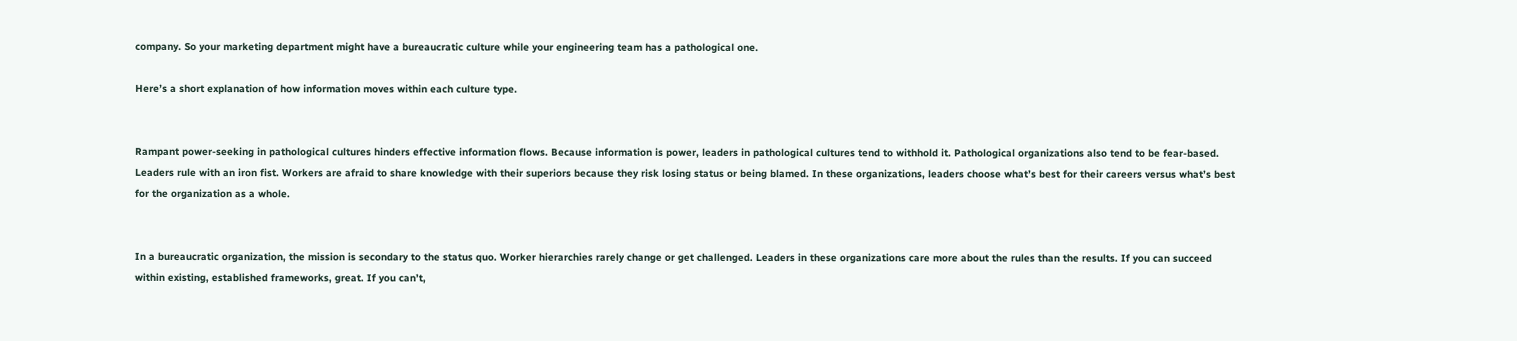company. So your marketing department might have a bureaucratic culture while your engineering team has a pathological one.

Here’s a short explanation of how information moves within each culture type.


Rampant power-seeking in pathological cultures hinders effective information flows. Because information is power, leaders in pathological cultures tend to withhold it. Pathological organizations also tend to be fear-based. Leaders rule with an iron fist. Workers are afraid to share knowledge with their superiors because they risk losing status or being blamed. In these organizations, leaders choose what’s best for their careers versus what’s best for the organization as a whole.


In a bureaucratic organization, the mission is secondary to the status quo. Worker hierarchies rarely change or get challenged. Leaders in these organizations care more about the rules than the results. If you can succeed within existing, established frameworks, great. If you can’t,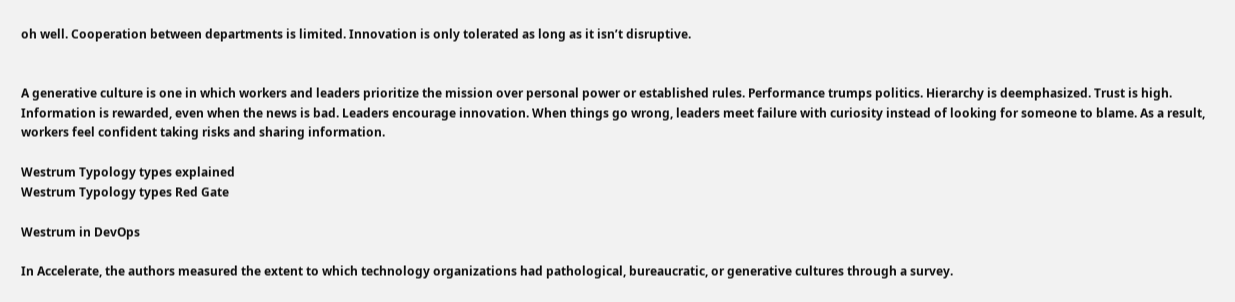oh well. Cooperation between departments is limited. Innovation is only tolerated as long as it isn’t disruptive.


A generative culture is one in which workers and leaders prioritize the mission over personal power or established rules. Performance trumps politics. Hierarchy is deemphasized. Trust is high. Information is rewarded, even when the news is bad. Leaders encourage innovation. When things go wrong, leaders meet failure with curiosity instead of looking for someone to blame. As a result, workers feel confident taking risks and sharing information.

Westrum Typology types explained
Westrum Typology types Red Gate

Westrum in DevOps

In Accelerate, the authors measured the extent to which technology organizations had pathological, bureaucratic, or generative cultures through a survey.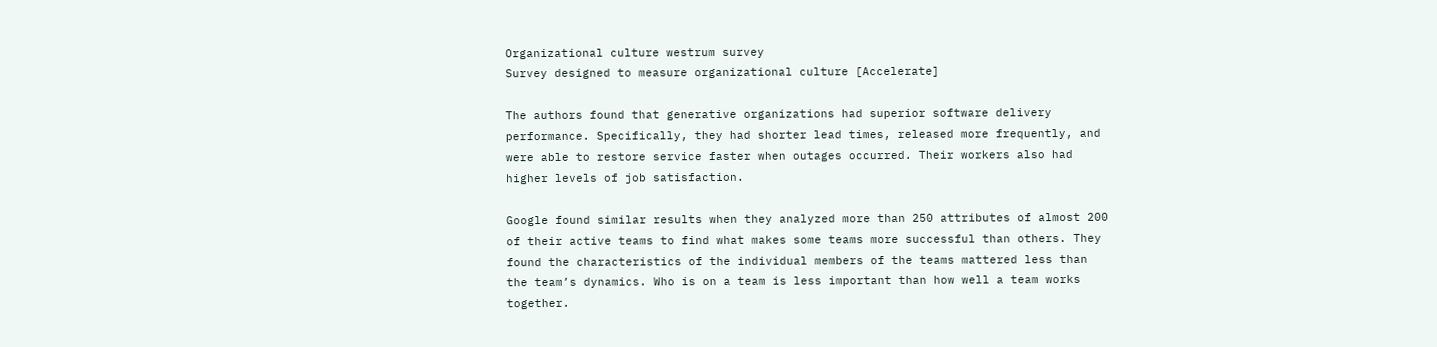Organizational culture westrum survey
Survey designed to measure organizational culture [Accelerate]

The authors found that generative organizations had superior software delivery performance. Specifically, they had shorter lead times, released more frequently, and were able to restore service faster when outages occurred. Their workers also had higher levels of job satisfaction.

Google found similar results when they analyzed more than 250 attributes of almost 200 of their active teams to find what makes some teams more successful than others. They found the characteristics of the individual members of the teams mattered less than the team’s dynamics. Who is on a team is less important than how well a team works together.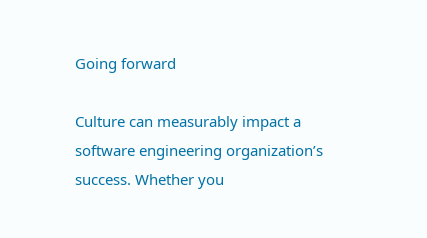Going forward

Culture can measurably impact a software engineering organization’s success. Whether you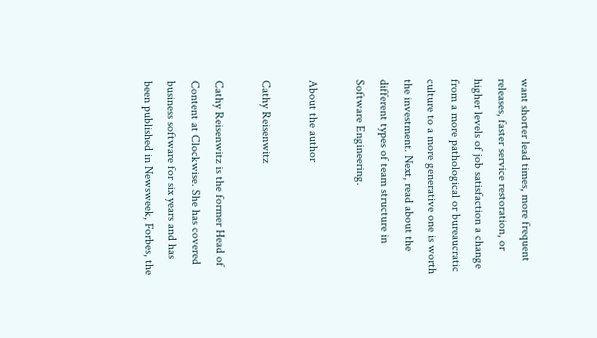want shorter lead times, more frequent releases, faster service restoration, or higher levels of job satisfaction a change from a more pathological or bureaucratic culture to a more generative one is worth the investment. Next, read about the different types of team structure in Software Engineering.

About the author

Cathy Reisenwitz

Cathy Reisenwitz is the former Head of Content at Clockwise. She has covered business software for six years and has been published in Newsweek, Forbes, the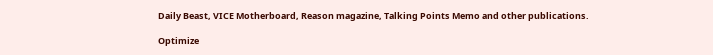Daily Beast, VICE Motherboard, Reason magazine, Talking Points Memo and other publications.

Optimize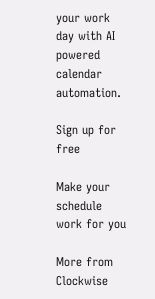your work day with AI powered calendar automation.

Sign up for free

Make your schedule work for you

More from Clockwise